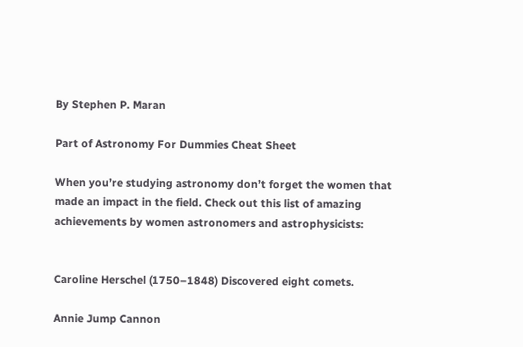By Stephen P. Maran

Part of Astronomy For Dummies Cheat Sheet

When you’re studying astronomy don’t forget the women that made an impact in the field. Check out this list of amazing achievements by women astronomers and astrophysicists:


Caroline Herschel (1750–1848) Discovered eight comets.

Annie Jump Cannon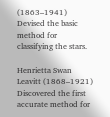(1863–1941) Devised the basic method for classifying the stars.

Henrietta Swan Leavitt (1868–1921) Discovered the first accurate method for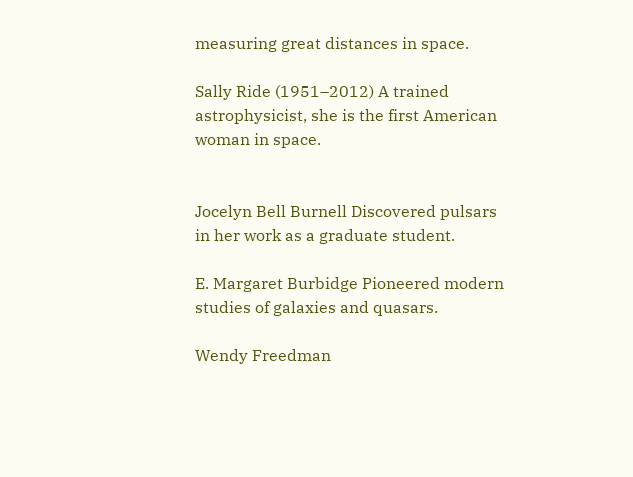measuring great distances in space.

Sally Ride (1951–2012) A trained astrophysicist, she is the first American woman in space.


Jocelyn Bell Burnell Discovered pulsars in her work as a graduate student.

E. Margaret Burbidge Pioneered modern studies of galaxies and quasars.

Wendy Freedman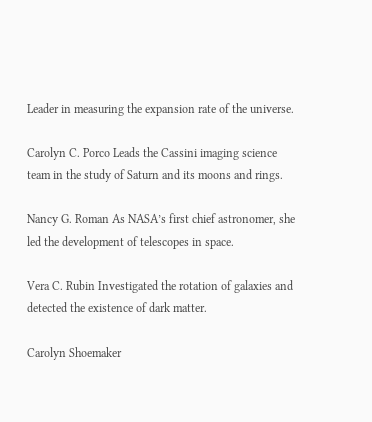Leader in measuring the expansion rate of the universe.

Carolyn C. Porco Leads the Cassini imaging science team in the study of Saturn and its moons and rings.

Nancy G. Roman As NASA’s first chief astronomer, she led the development of telescopes in space.

Vera C. Rubin Investigated the rotation of galaxies and detected the existence of dark matter.

Carolyn Shoemaker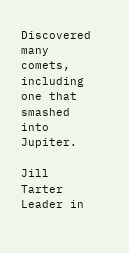Discovered many comets, including one that smashed into Jupiter.

Jill Tarter Leader in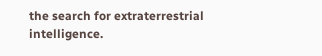the search for extraterrestrial intelligence.